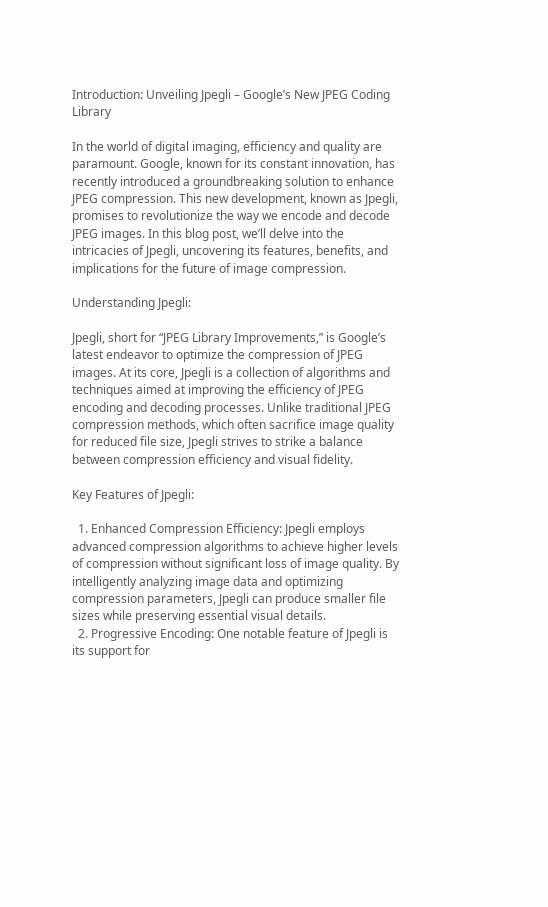Introduction: Unveiling Jpegli – Google’s New JPEG Coding Library

In the world of digital imaging, efficiency and quality are paramount. Google, known for its constant innovation, has recently introduced a groundbreaking solution to enhance JPEG compression. This new development, known as Jpegli, promises to revolutionize the way we encode and decode JPEG images. In this blog post, we’ll delve into the intricacies of Jpegli, uncovering its features, benefits, and implications for the future of image compression.

Understanding Jpegli:

Jpegli, short for “JPEG Library Improvements,” is Google’s latest endeavor to optimize the compression of JPEG images. At its core, Jpegli is a collection of algorithms and techniques aimed at improving the efficiency of JPEG encoding and decoding processes. Unlike traditional JPEG compression methods, which often sacrifice image quality for reduced file size, Jpegli strives to strike a balance between compression efficiency and visual fidelity.

Key Features of Jpegli:

  1. Enhanced Compression Efficiency: Jpegli employs advanced compression algorithms to achieve higher levels of compression without significant loss of image quality. By intelligently analyzing image data and optimizing compression parameters, Jpegli can produce smaller file sizes while preserving essential visual details.
  2. Progressive Encoding: One notable feature of Jpegli is its support for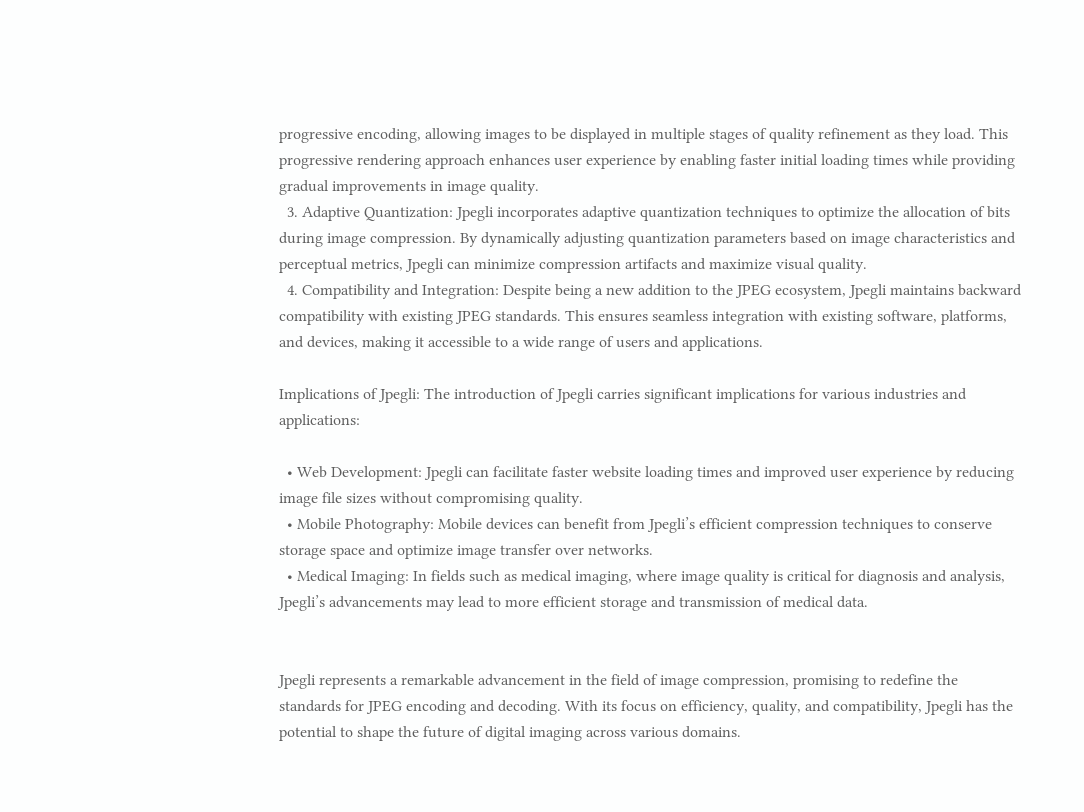progressive encoding, allowing images to be displayed in multiple stages of quality refinement as they load. This progressive rendering approach enhances user experience by enabling faster initial loading times while providing gradual improvements in image quality.
  3. Adaptive Quantization: Jpegli incorporates adaptive quantization techniques to optimize the allocation of bits during image compression. By dynamically adjusting quantization parameters based on image characteristics and perceptual metrics, Jpegli can minimize compression artifacts and maximize visual quality.
  4. Compatibility and Integration: Despite being a new addition to the JPEG ecosystem, Jpegli maintains backward compatibility with existing JPEG standards. This ensures seamless integration with existing software, platforms, and devices, making it accessible to a wide range of users and applications.

Implications of Jpegli: The introduction of Jpegli carries significant implications for various industries and applications:

  • Web Development: Jpegli can facilitate faster website loading times and improved user experience by reducing image file sizes without compromising quality.
  • Mobile Photography: Mobile devices can benefit from Jpegli’s efficient compression techniques to conserve storage space and optimize image transfer over networks.
  • Medical Imaging: In fields such as medical imaging, where image quality is critical for diagnosis and analysis, Jpegli’s advancements may lead to more efficient storage and transmission of medical data.


Jpegli represents a remarkable advancement in the field of image compression, promising to redefine the standards for JPEG encoding and decoding. With its focus on efficiency, quality, and compatibility, Jpegli has the potential to shape the future of digital imaging across various domains.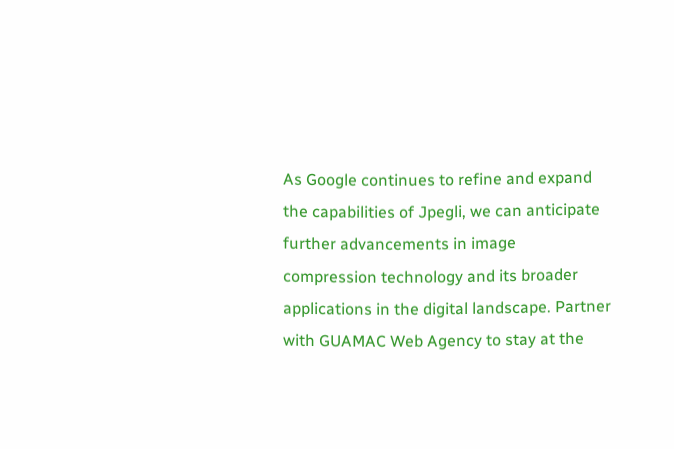As Google continues to refine and expand the capabilities of Jpegli, we can anticipate further advancements in image compression technology and its broader applications in the digital landscape. Partner with GUAMAC Web Agency to stay at the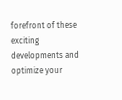forefront of these exciting developments and optimize your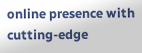online presence with cutting-edge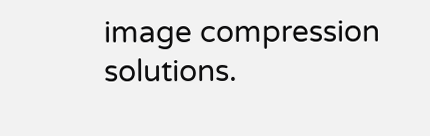image compression solutions.